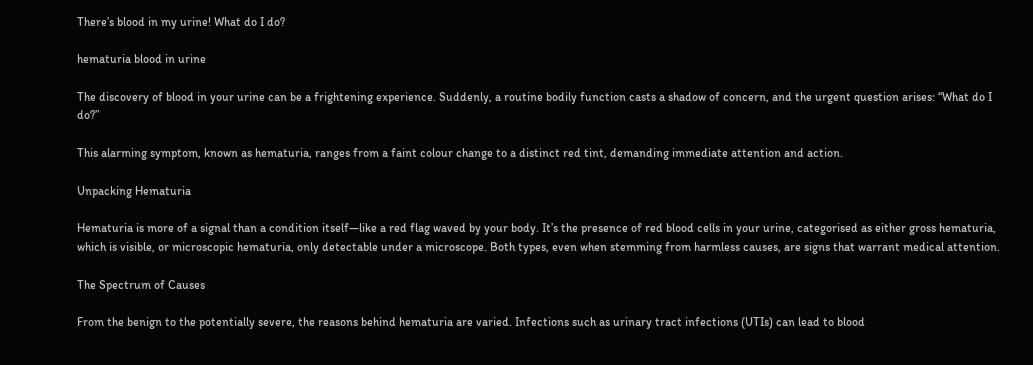There’s blood in my urine! What do I do?

hematuria blood in urine

The discovery of blood in your urine can be a frightening experience. Suddenly, a routine bodily function casts a shadow of concern, and the urgent question arises: “What do I do?”

This alarming symptom, known as hematuria, ranges from a faint colour change to a distinct red tint, demanding immediate attention and action.

Unpacking Hematuria

Hematuria is more of a signal than a condition itself—like a red flag waved by your body. It’s the presence of red blood cells in your urine, categorised as either gross hematuria, which is visible, or microscopic hematuria, only detectable under a microscope. Both types, even when stemming from harmless causes, are signs that warrant medical attention.

The Spectrum of Causes

From the benign to the potentially severe, the reasons behind hematuria are varied. Infections such as urinary tract infections (UTIs) can lead to blood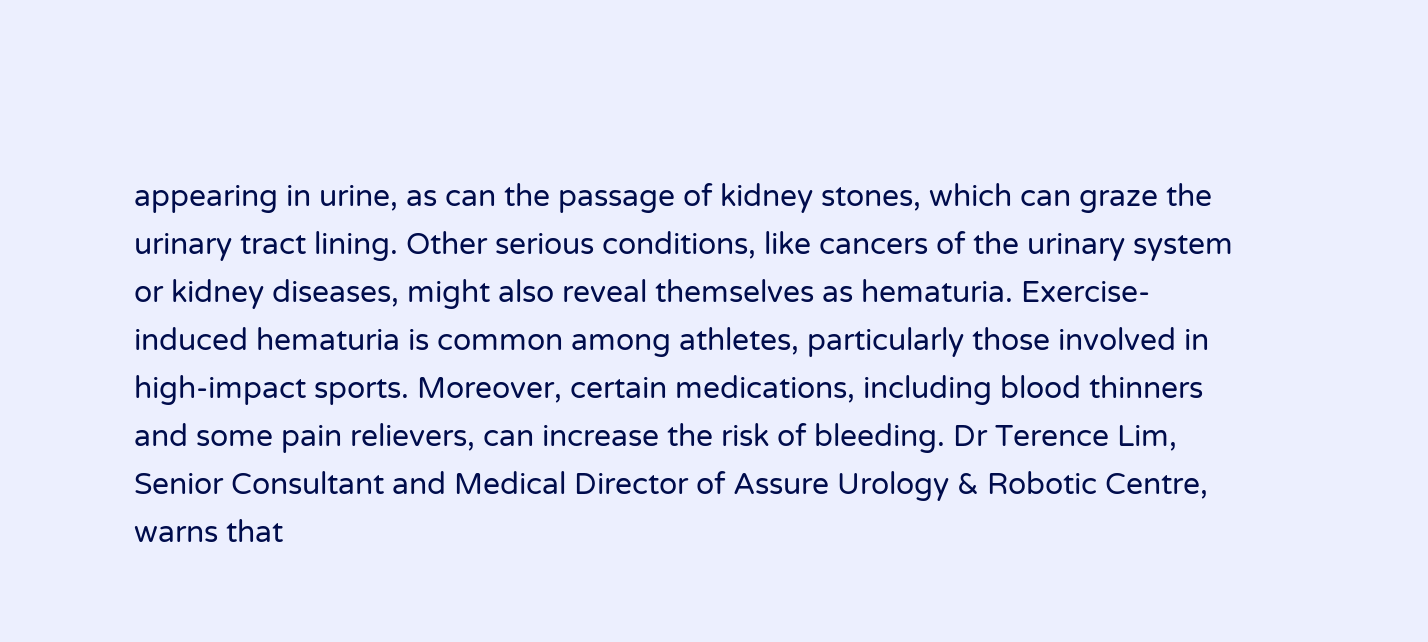appearing in urine, as can the passage of kidney stones, which can graze the urinary tract lining. Other serious conditions, like cancers of the urinary system or kidney diseases, might also reveal themselves as hematuria. Exercise-induced hematuria is common among athletes, particularly those involved in high-impact sports. Moreover, certain medications, including blood thinners and some pain relievers, can increase the risk of bleeding. Dr Terence Lim, Senior Consultant and Medical Director of Assure Urology & Robotic Centre, warns that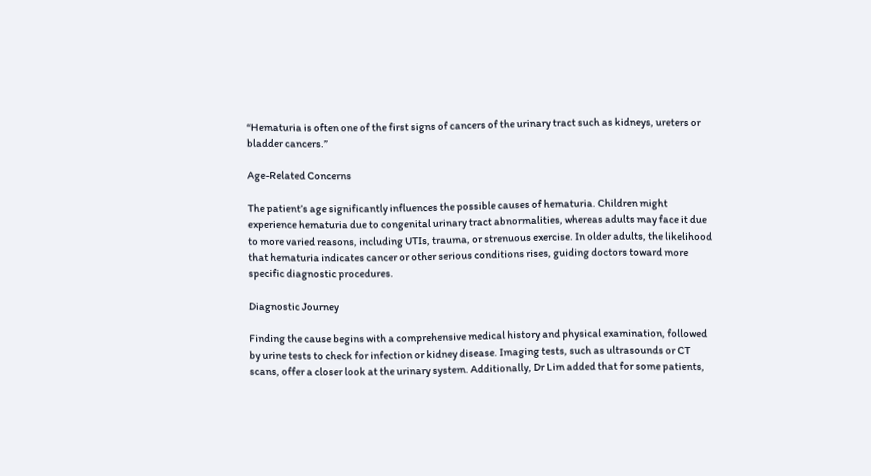“Hematuria is often one of the first signs of cancers of the urinary tract such as kidneys, ureters or bladder cancers.”

Age-Related Concerns

The patient’s age significantly influences the possible causes of hematuria. Children might experience hematuria due to congenital urinary tract abnormalities, whereas adults may face it due to more varied reasons, including UTIs, trauma, or strenuous exercise. In older adults, the likelihood that hematuria indicates cancer or other serious conditions rises, guiding doctors toward more specific diagnostic procedures.

Diagnostic Journey

Finding the cause begins with a comprehensive medical history and physical examination, followed by urine tests to check for infection or kidney disease. Imaging tests, such as ultrasounds or CT scans, offer a closer look at the urinary system. Additionally, Dr Lim added that for some patients,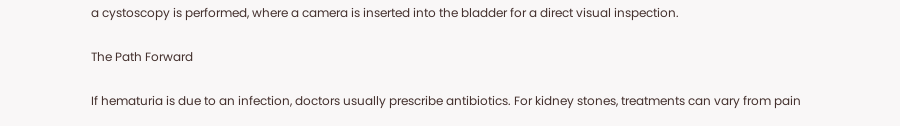a cystoscopy is performed, where a camera is inserted into the bladder for a direct visual inspection.

The Path Forward

If hematuria is due to an infection, doctors usually prescribe antibiotics. For kidney stones, treatments can vary from pain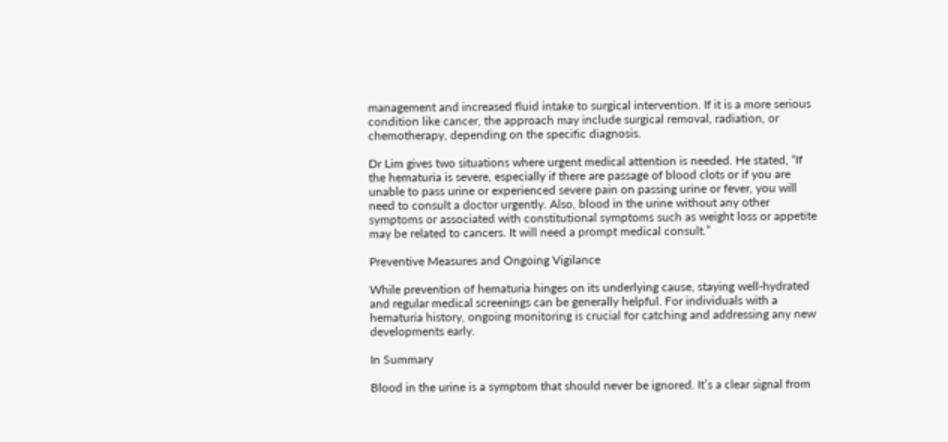management and increased fluid intake to surgical intervention. If it is a more serious condition like cancer, the approach may include surgical removal, radiation, or chemotherapy, depending on the specific diagnosis.

Dr Lim gives two situations where urgent medical attention is needed. He stated, “If the hematuria is severe, especially if there are passage of blood clots or if you are unable to pass urine or experienced severe pain on passing urine or fever, you will need to consult a doctor urgently. Also, blood in the urine without any other symptoms or associated with constitutional symptoms such as weight loss or appetite may be related to cancers. It will need a prompt medical consult.”

Preventive Measures and Ongoing Vigilance

While prevention of hematuria hinges on its underlying cause, staying well-hydrated and regular medical screenings can be generally helpful. For individuals with a hematuria history, ongoing monitoring is crucial for catching and addressing any new developments early.

In Summary

Blood in the urine is a symptom that should never be ignored. It’s a clear signal from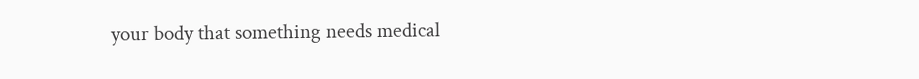your body that something needs medical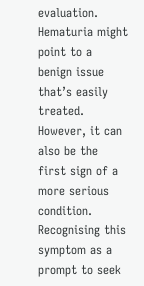evaluation. Hematuria might point to a benign issue that’s easily treated. However, it can also be the first sign of a more serious condition. Recognising this symptom as a prompt to seek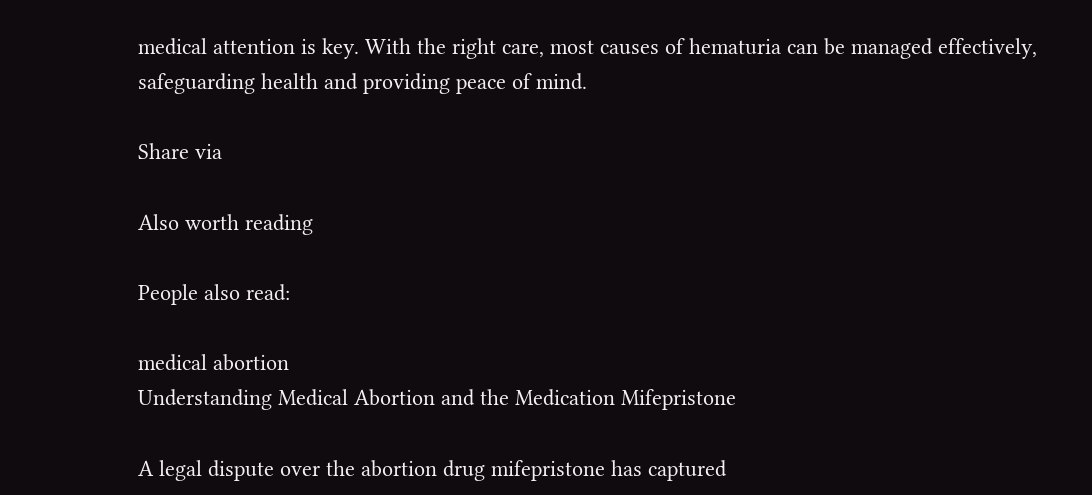medical attention is key. With the right care, most causes of hematuria can be managed effectively, safeguarding health and providing peace of mind.

Share via

Also worth reading

People also read:

medical abortion
Understanding Medical Abortion and the Medication Mifepristone

A legal dispute over the abortion drug mifepristone has captured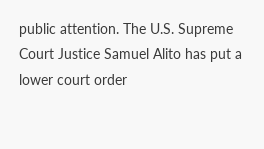public attention. The U.S. Supreme Court Justice Samuel Alito has put a lower court order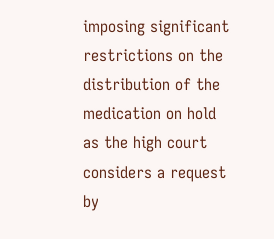imposing significant restrictions on the distribution of the medication on hold as the high court considers a request by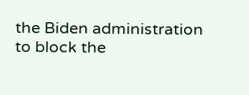the Biden administration to block the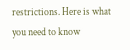restrictions. Here is what you need to know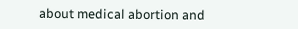about medical abortion and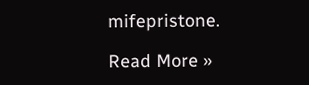mifepristone.

Read More »